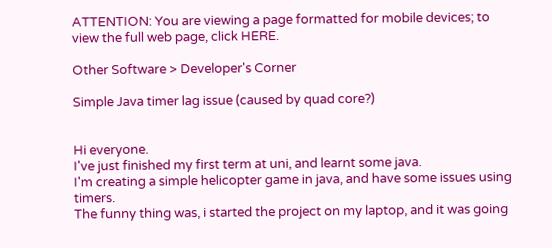ATTENTION: You are viewing a page formatted for mobile devices; to view the full web page, click HERE.

Other Software > Developer's Corner

Simple Java timer lag issue (caused by quad core?)


Hi everyone.
I've just finished my first term at uni, and learnt some java.
I'm creating a simple helicopter game in java, and have some issues using timers.
The funny thing was, i started the project on my laptop, and it was going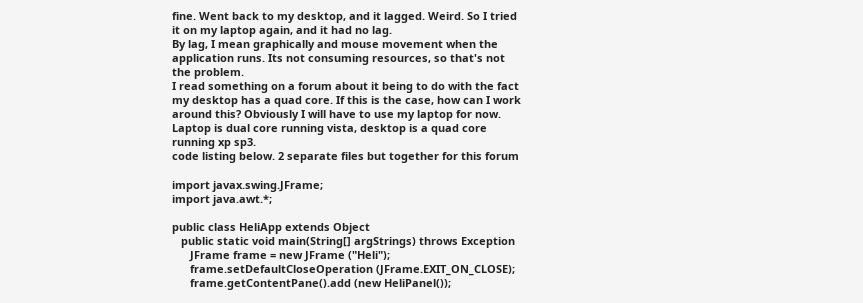fine. Went back to my desktop, and it lagged. Weird. So I tried it on my laptop again, and it had no lag.
By lag, I mean graphically and mouse movement when the application runs. Its not consuming resources, so that's not the problem.
I read something on a forum about it being to do with the fact my desktop has a quad core. If this is the case, how can I work around this? Obviously I will have to use my laptop for now. Laptop is dual core running vista, desktop is a quad core running xp sp3.
code listing below. 2 separate files but together for this forum

import javax.swing.JFrame;
import java.awt.*;

public class HeliApp extends Object
   public static void main(String[] argStrings) throws Exception
      JFrame frame = new JFrame ("Heli");
      frame.setDefaultCloseOperation (JFrame.EXIT_ON_CLOSE);
      frame.getContentPane().add (new HeliPanel());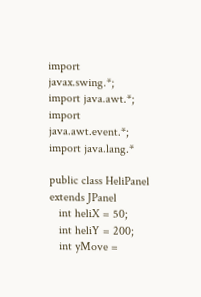import javax.swing.*;
import java.awt.*;
import java.awt.event.*;
import java.lang.*

public class HeliPanel extends JPanel
   int heliX = 50;
   int heliY = 200;
   int yMove =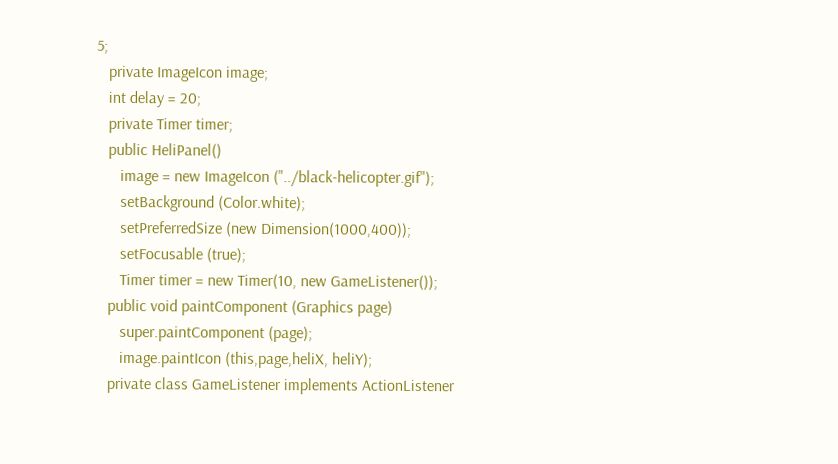5;
   private ImageIcon image;
   int delay = 20;
   private Timer timer;
   public HeliPanel()
      image = new ImageIcon ("../black-helicopter.gif");
      setBackground (Color.white);
      setPreferredSize (new Dimension(1000,400));
      setFocusable (true);
      Timer timer = new Timer(10, new GameListener());
   public void paintComponent (Graphics page)
      super.paintComponent (page);
      image.paintIcon (this,page,heliX, heliY);
   private class GameListener implements ActionListener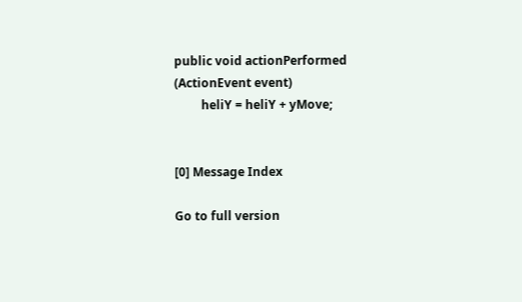public void actionPerformed (ActionEvent event)
         heliY = heliY + yMove;


[0] Message Index

Go to full version